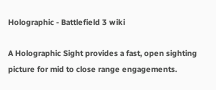Holographic - Battlefield 3 wiki

A Holographic Sight provides a fast, open sighting picture for mid to close range engagements.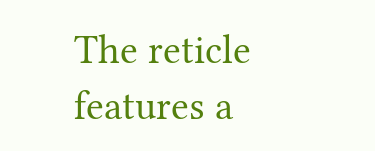The reticle features a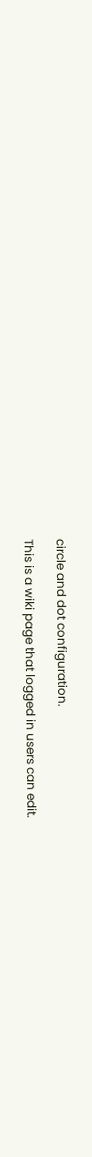circle and dot configuration.

This is a wiki page that logged in users can edit.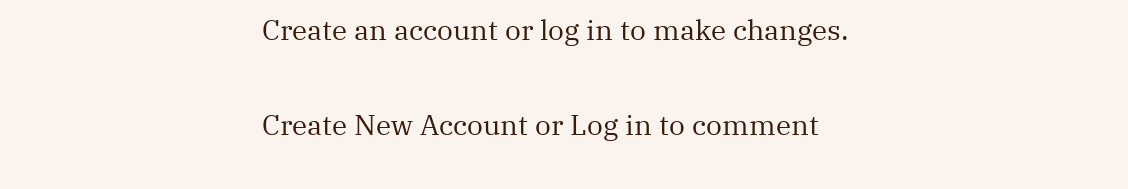Create an account or log in to make changes.

Create New Account or Log in to comment